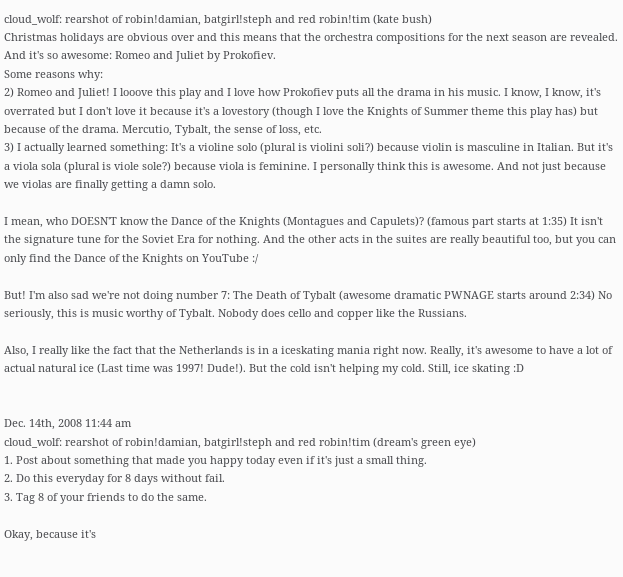cloud_wolf: rearshot of robin!damian, batgirl!steph and red robin!tim (kate bush)
Christmas holidays are obvious over and this means that the orchestra compositions for the next season are revealed. And it's so awesome: Romeo and Juliet by Prokofiev.
Some reasons why:
2) Romeo and Juliet! I looove this play and I love how Prokofiev puts all the drama in his music. I know, I know, it's overrated but I don't love it because it's a lovestory (though I love the Knights of Summer theme this play has) but because of the drama. Mercutio, Tybalt, the sense of loss, etc.
3) I actually learned something: It's a violine solo (plural is violini soli?) because violin is masculine in Italian. But it's a viola sola (plural is viole sole?) because viola is feminine. I personally think this is awesome. And not just because we violas are finally getting a damn solo.

I mean, who DOESN'T know the Dance of the Knights (Montagues and Capulets)? (famous part starts at 1:35) It isn't the signature tune for the Soviet Era for nothing. And the other acts in the suites are really beautiful too, but you can only find the Dance of the Knights on YouTube :/

But! I'm also sad we're not doing number 7: The Death of Tybalt (awesome dramatic PWNAGE starts around 2:34) No seriously, this is music worthy of Tybalt. Nobody does cello and copper like the Russians.

Also, I really like the fact that the Netherlands is in a iceskating mania right now. Really, it's awesome to have a lot of actual natural ice (Last time was 1997! Dude!). But the cold isn't helping my cold. Still, ice skating :D


Dec. 14th, 2008 11:44 am
cloud_wolf: rearshot of robin!damian, batgirl!steph and red robin!tim (dream's green eye)
1. Post about something that made you happy today even if it's just a small thing.
2. Do this everyday for 8 days without fail.
3. Tag 8 of your friends to do the same.

Okay, because it's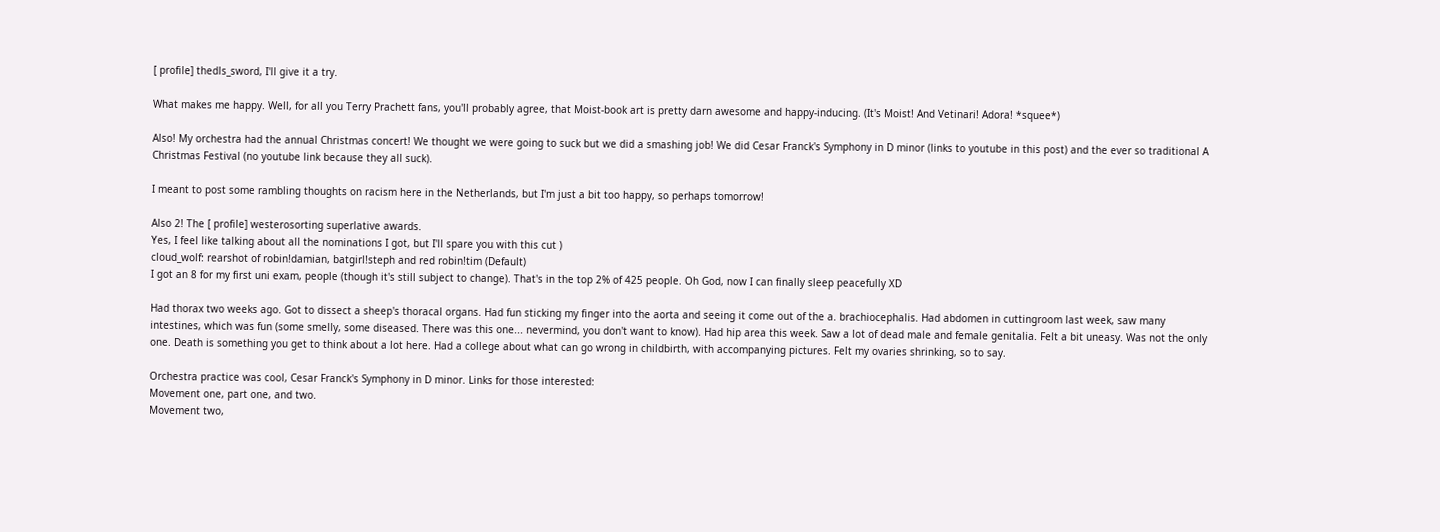[ profile] thedls_sword, I'll give it a try.

What makes me happy. Well, for all you Terry Prachett fans, you'll probably agree, that Moist-book art is pretty darn awesome and happy-inducing. (It's Moist! And Vetinari! Adora! *squee*)

Also! My orchestra had the annual Christmas concert! We thought we were going to suck but we did a smashing job! We did Cesar Franck's Symphony in D minor (links to youtube in this post) and the ever so traditional A Christmas Festival (no youtube link because they all suck).

I meant to post some rambling thoughts on racism here in the Netherlands, but I'm just a bit too happy, so perhaps tomorrow!

Also 2! The [ profile] westerosorting superlative awards.
Yes, I feel like talking about all the nominations I got, but I'll spare you with this cut )
cloud_wolf: rearshot of robin!damian, batgirl!steph and red robin!tim (Default)
I got an 8 for my first uni exam, people (though it's still subject to change). That's in the top 2% of 425 people. Oh God, now I can finally sleep peacefully XD

Had thorax two weeks ago. Got to dissect a sheep's thoracal organs. Had fun sticking my finger into the aorta and seeing it come out of the a. brachiocephalis. Had abdomen in cuttingroom last week, saw many intestines, which was fun (some smelly, some diseased. There was this one... nevermind, you don't want to know). Had hip area this week. Saw a lot of dead male and female genitalia. Felt a bit uneasy. Was not the only one. Death is something you get to think about a lot here. Had a college about what can go wrong in childbirth, with accompanying pictures. Felt my ovaries shrinking, so to say.

Orchestra practice was cool, Cesar Franck's Symphony in D minor. Links for those interested:
Movement one, part one, and two.
Movement two,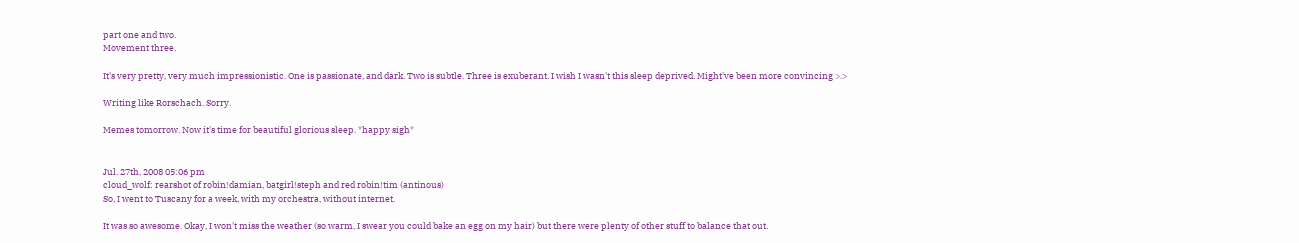part one and two.
Movement three.

It's very pretty, very much impressionistic. One is passionate, and dark. Two is subtle. Three is exuberant. I wish I wasn't this sleep deprived. Might've been more convincing >.>

Writing like Rorschach. Sorry.

Memes tomorrow. Now it's time for beautiful glorious sleep. *happy sigh*


Jul. 27th, 2008 05:06 pm
cloud_wolf: rearshot of robin!damian, batgirl!steph and red robin!tim (antinous)
So, I went to Tuscany for a week, with my orchestra, without internet.

It was so awesome. Okay, I won't miss the weather (so warm, I swear you could bake an egg on my hair) but there were plenty of other stuff to balance that out.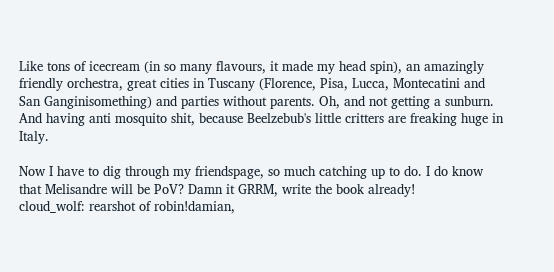Like tons of icecream (in so many flavours, it made my head spin), an amazingly friendly orchestra, great cities in Tuscany (Florence, Pisa, Lucca, Montecatini and San Ganginisomething) and parties without parents. Oh, and not getting a sunburn. And having anti mosquito shit, because Beelzebub's little critters are freaking huge in Italy.

Now I have to dig through my friendspage, so much catching up to do. I do know that Melisandre will be PoV? Damn it GRRM, write the book already!
cloud_wolf: rearshot of robin!damian,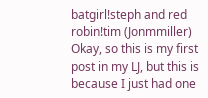batgirl!steph and red robin!tim (Jonmmiller)
Okay, so this is my first post in my LJ, but this is because I just had one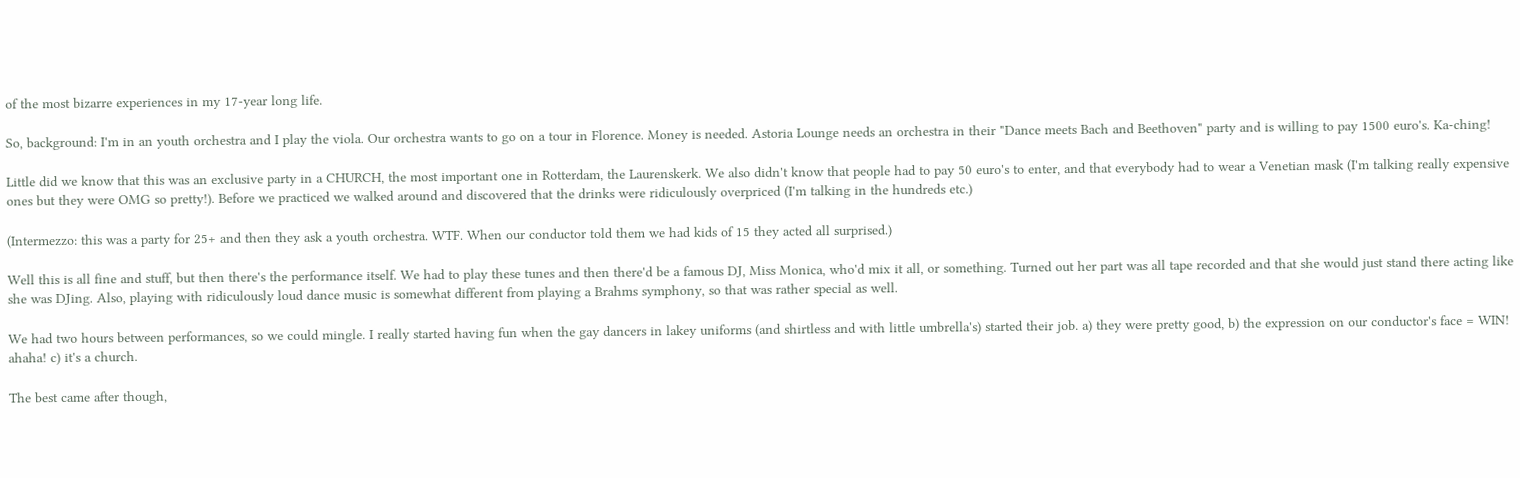of the most bizarre experiences in my 17-year long life.

So, background: I'm in an youth orchestra and I play the viola. Our orchestra wants to go on a tour in Florence. Money is needed. Astoria Lounge needs an orchestra in their "Dance meets Bach and Beethoven" party and is willing to pay 1500 euro's. Ka-ching!

Little did we know that this was an exclusive party in a CHURCH, the most important one in Rotterdam, the Laurenskerk. We also didn't know that people had to pay 50 euro's to enter, and that everybody had to wear a Venetian mask (I'm talking really expensive ones but they were OMG so pretty!). Before we practiced we walked around and discovered that the drinks were ridiculously overpriced (I'm talking in the hundreds etc.)

(Intermezzo: this was a party for 25+ and then they ask a youth orchestra. WTF. When our conductor told them we had kids of 15 they acted all surprised.)

Well this is all fine and stuff, but then there's the performance itself. We had to play these tunes and then there'd be a famous DJ, Miss Monica, who'd mix it all, or something. Turned out her part was all tape recorded and that she would just stand there acting like she was DJing. Also, playing with ridiculously loud dance music is somewhat different from playing a Brahms symphony, so that was rather special as well.

We had two hours between performances, so we could mingle. I really started having fun when the gay dancers in lakey uniforms (and shirtless and with little umbrella's) started their job. a) they were pretty good, b) the expression on our conductor's face = WIN! ahaha! c) it's a church.

The best came after though,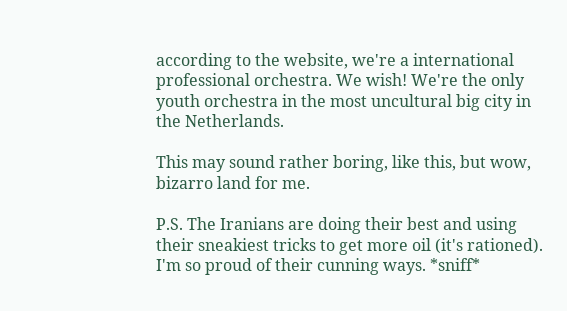according to the website, we're a international professional orchestra. We wish! We're the only youth orchestra in the most uncultural big city in the Netherlands.

This may sound rather boring, like this, but wow, bizarro land for me.

P.S. The Iranians are doing their best and using their sneakiest tricks to get more oil (it's rationed). I'm so proud of their cunning ways. *sniff*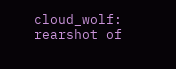cloud_wolf: rearshot of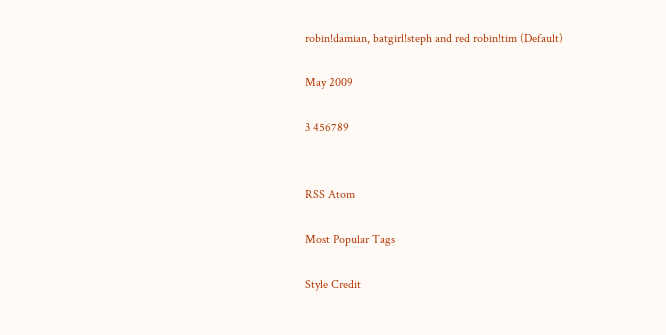robin!damian, batgirl!steph and red robin!tim (Default)

May 2009

3 456789


RSS Atom

Most Popular Tags

Style Credit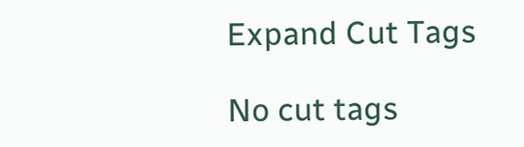Expand Cut Tags

No cut tags